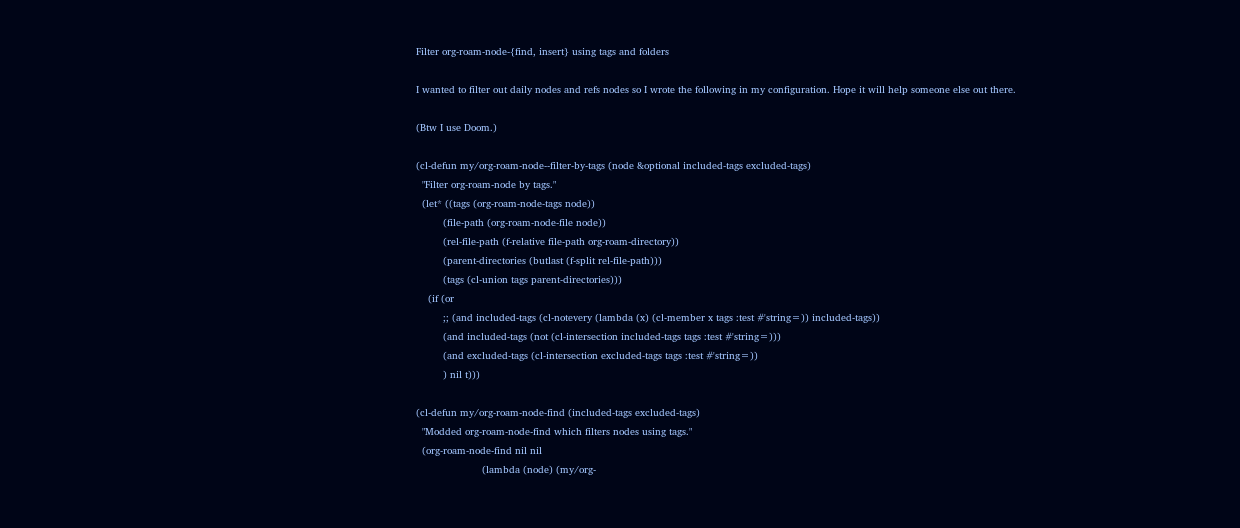Filter org-roam-node-{find, insert} using tags and folders

I wanted to filter out daily nodes and refs nodes so I wrote the following in my configuration. Hope it will help someone else out there.

(Btw I use Doom.)

(cl-defun my/org-roam-node--filter-by-tags (node &optional included-tags excluded-tags)
  "Filter org-roam-node by tags."
  (let* ((tags (org-roam-node-tags node))
         (file-path (org-roam-node-file node))
         (rel-file-path (f-relative file-path org-roam-directory))
         (parent-directories (butlast (f-split rel-file-path)))
         (tags (cl-union tags parent-directories)))
    (if (or
         ;; (and included-tags (cl-notevery (lambda (x) (cl-member x tags :test #'string=)) included-tags))
         (and included-tags (not (cl-intersection included-tags tags :test #'string=)))
         (and excluded-tags (cl-intersection excluded-tags tags :test #'string=))
         ) nil t)))

(cl-defun my/org-roam-node-find (included-tags excluded-tags)
  "Modded org-roam-node-find which filters nodes using tags."
  (org-roam-node-find nil nil
                      (lambda (node) (my/org-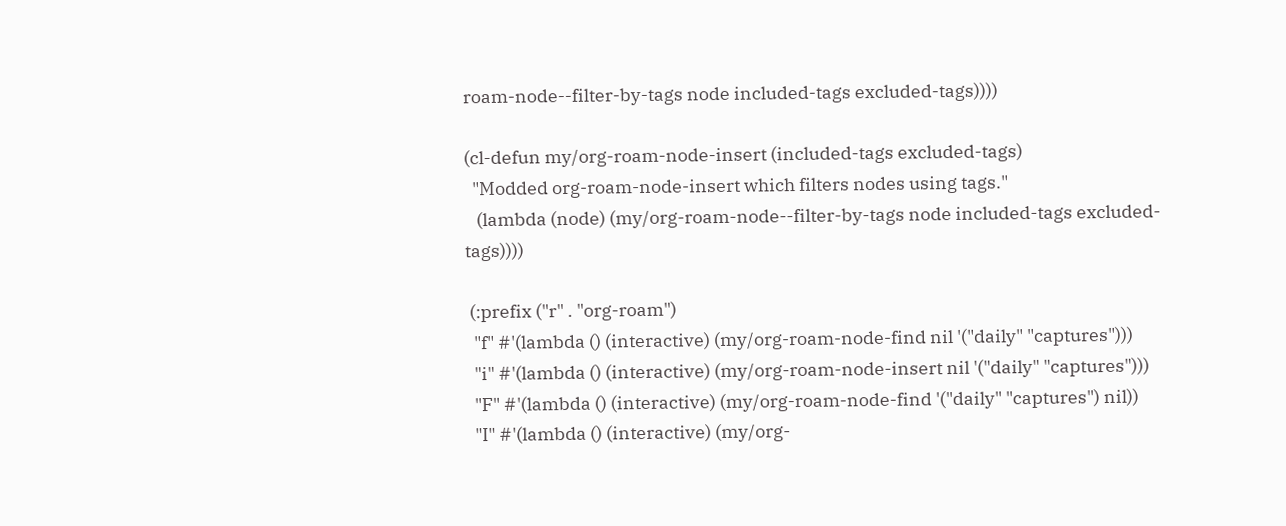roam-node--filter-by-tags node included-tags excluded-tags))))

(cl-defun my/org-roam-node-insert (included-tags excluded-tags)
  "Modded org-roam-node-insert which filters nodes using tags."
   (lambda (node) (my/org-roam-node--filter-by-tags node included-tags excluded-tags))))

 (:prefix ("r" . "org-roam")
  "f" #'(lambda () (interactive) (my/org-roam-node-find nil '("daily" "captures")))
  "i" #'(lambda () (interactive) (my/org-roam-node-insert nil '("daily" "captures")))
  "F" #'(lambda () (interactive) (my/org-roam-node-find '("daily" "captures") nil))
  "I" #'(lambda () (interactive) (my/org-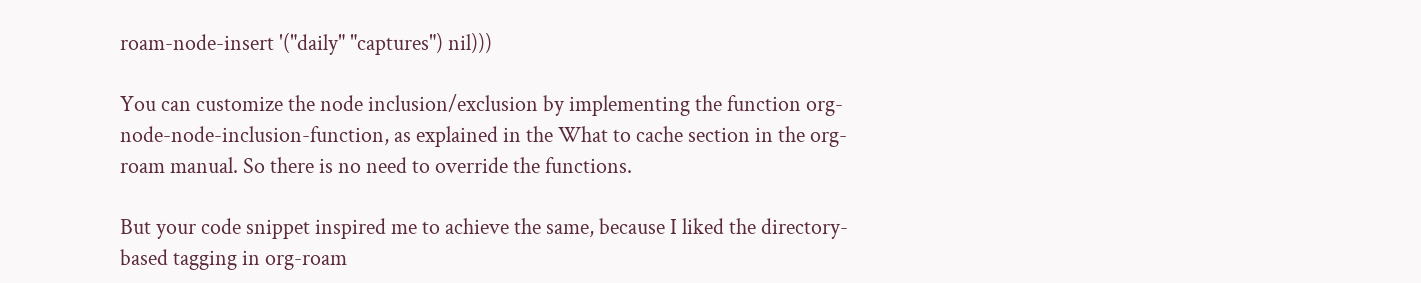roam-node-insert '("daily" "captures") nil)))

You can customize the node inclusion/exclusion by implementing the function org-node-node-inclusion-function, as explained in the What to cache section in the org-roam manual. So there is no need to override the functions.

But your code snippet inspired me to achieve the same, because I liked the directory-based tagging in org-roam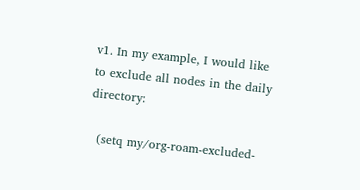v1. In my example, I would like to exclude all nodes in the daily directory:

  (setq my/org-roam-excluded-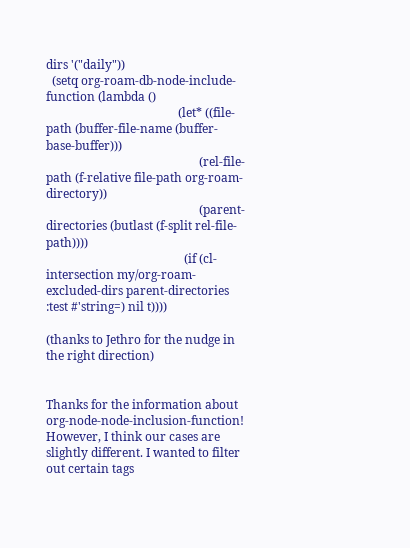dirs '("daily"))
  (setq org-roam-db-node-include-function (lambda ()
                                            (let* ((file-path (buffer-file-name (buffer-base-buffer)))
                                                   (rel-file-path (f-relative file-path org-roam-directory))
                                                   (parent-directories (butlast (f-split rel-file-path))))
                                              (if (cl-intersection my/org-roam-excluded-dirs parent-directories :test #'string=) nil t))))

(thanks to Jethro for the nudge in the right direction)


Thanks for the information about org-node-node-inclusion-function!
However, I think our cases are slightly different. I wanted to filter out certain tags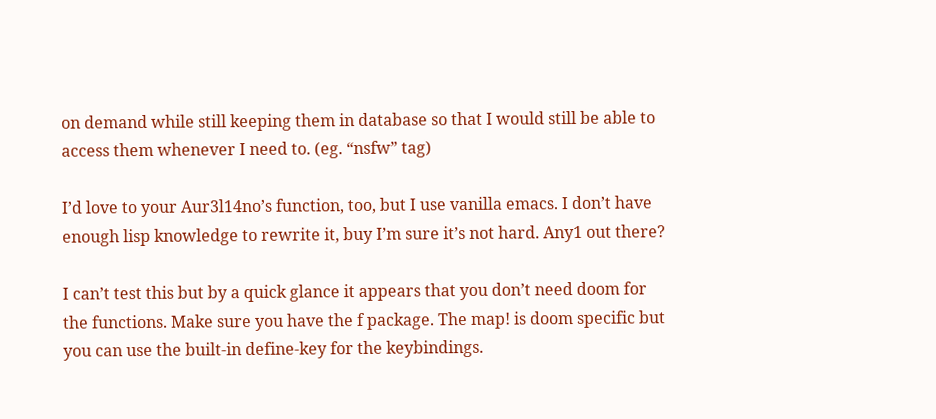on demand while still keeping them in database so that I would still be able to access them whenever I need to. (eg. “nsfw” tag)

I’d love to your Aur3l14no’s function, too, but I use vanilla emacs. I don’t have enough lisp knowledge to rewrite it, buy I’m sure it’s not hard. Any1 out there?

I can’t test this but by a quick glance it appears that you don’t need doom for the functions. Make sure you have the f package. The map! is doom specific but you can use the built-in define-key for the keybindings.